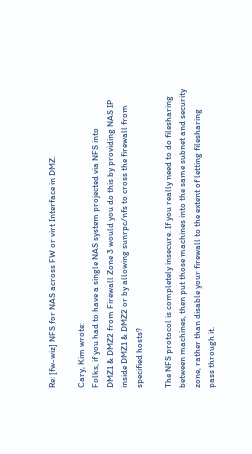Re: [fw-wiz] NFS for NAS across FW or virt Interface in DMZ.

Cary, Kim wrote:
Folks, if you had to have a single NAS system projected via NFS into
DMZ1 & DMZ2 from Firewall Zone 3 would you do this by providing NAS IP
inside DMZ1 & DMZ2 or by allowing sunrpc/nfs to cross the firewall from
specified hosts?

The NFS protocol is completely insecure. If you really need to do filesharing
between machines, then put those machines into the same subnet and security
zone, rather than disable your firewall to the extent of letting filesharing
pass through it.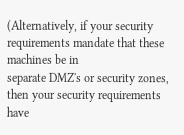(Alternatively, if your security requirements mandate that these machines be in
separate DMZ's or security zones, then your security requirements have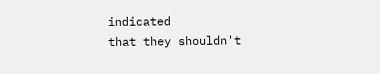indicated
that they shouldn't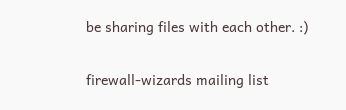be sharing files with each other. :)

firewall-wizards mailing list